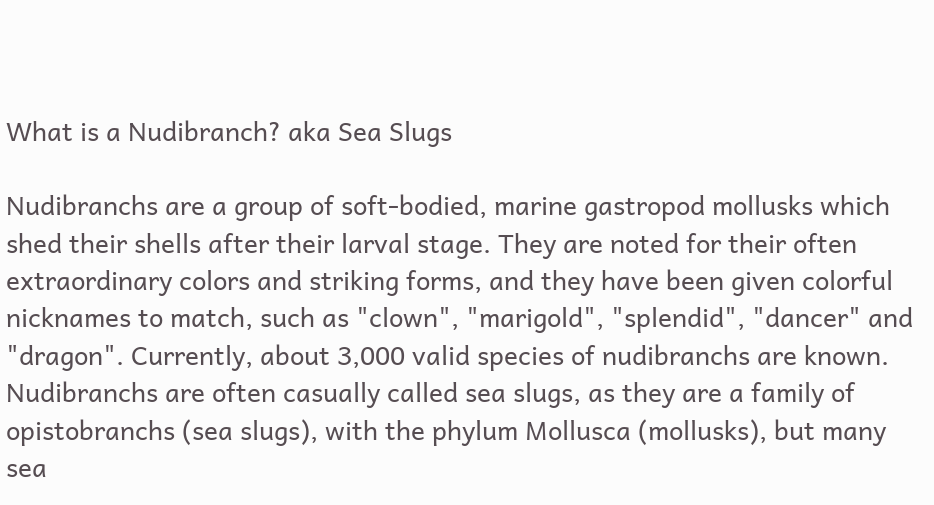What is a Nudibranch? aka Sea Slugs

Nudibranchs are a group of soft-bodied, marine gastropod mollusks which shed their shells after their larval stage. They are noted for their often extraordinary colors and striking forms, and they have been given colorful nicknames to match, such as "clown", "marigold", "splendid", "dancer" and "dragon". Currently, about 3,000 valid species of nudibranchs are known. Nudibranchs are often casually called sea slugs, as they are a family of opistobranchs (sea slugs), with the phylum Mollusca (mollusks), but many sea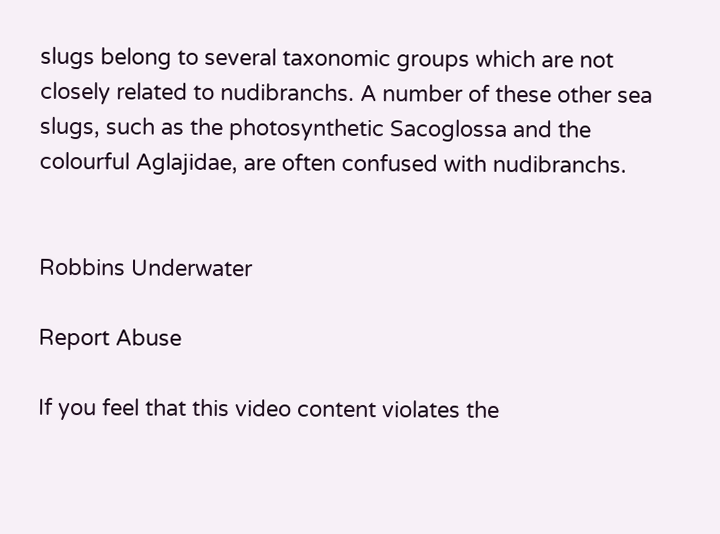slugs belong to several taxonomic groups which are not closely related to nudibranchs. A number of these other sea slugs, such as the photosynthetic Sacoglossa and the colourful Aglajidae, are often confused with nudibranchs.


Robbins Underwater

Report Abuse

If you feel that this video content violates the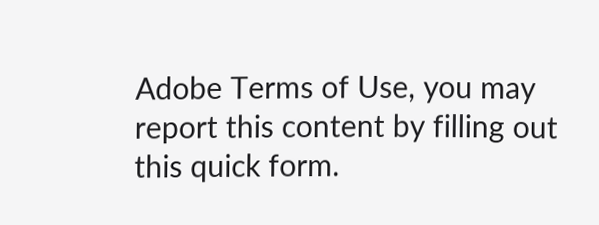Adobe Terms of Use, you may report this content by filling out this quick form.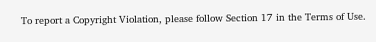To report a Copyright Violation, please follow Section 17 in the Terms of Use.